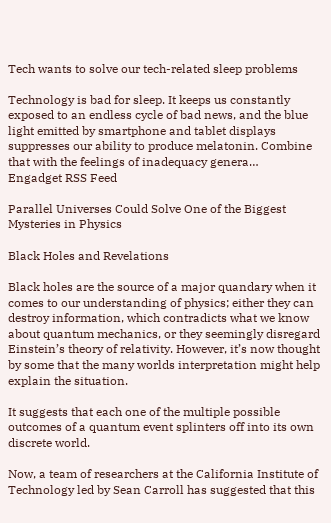Tech wants to solve our tech-related sleep problems

Technology is bad for sleep. It keeps us constantly exposed to an endless cycle of bad news, and the blue light emitted by smartphone and tablet displays suppresses our ability to produce melatonin. Combine that with the feelings of inadequacy genera…
Engadget RSS Feed

Parallel Universes Could Solve One of the Biggest Mysteries in Physics

Black Holes and Revelations

Black holes are the source of a major quandary when it comes to our understanding of physics; either they can destroy information, which contradicts what we know about quantum mechanics, or they seemingly disregard Einstein’s theory of relativity. However, it’s now thought by some that the many worlds interpretation might help explain the situation.

It suggests that each one of the multiple possible outcomes of a quantum event splinters off into its own discrete world.

Now, a team of researchers at the California Institute of Technology led by Sean Carroll has suggested that this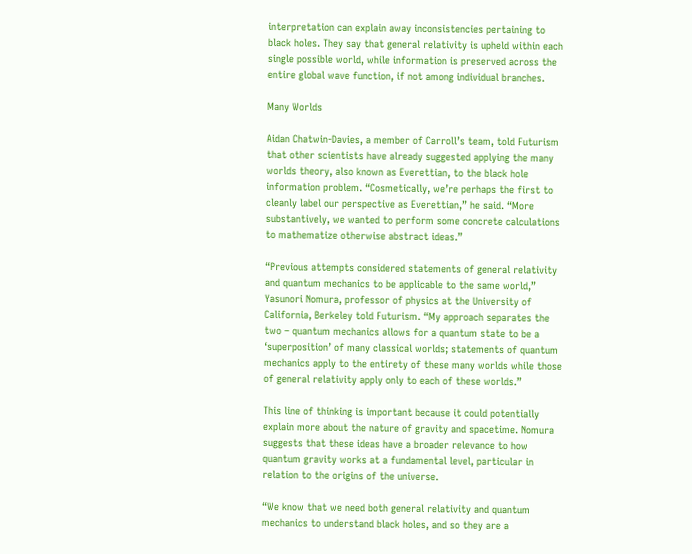interpretation can explain away inconsistencies pertaining to black holes. They say that general relativity is upheld within each single possible world, while information is preserved across the entire global wave function, if not among individual branches.

Many Worlds

Aidan Chatwin-Davies, a member of Carroll’s team, told Futurism that other scientists have already suggested applying the many worlds theory, also known as Everettian, to the black hole information problem. “Cosmetically, we’re perhaps the first to cleanly label our perspective as Everettian,” he said. “More substantively, we wanted to perform some concrete calculations to mathematize otherwise abstract ideas.”

“Previous attempts considered statements of general relativity and quantum mechanics to be applicable to the same world,” Yasunori Nomura, professor of physics at the University of California, Berkeley told Futurism. “My approach separates the two – quantum mechanics allows for a quantum state to be a ‘superposition’ of many classical worlds; statements of quantum mechanics apply to the entirety of these many worlds while those of general relativity apply only to each of these worlds.”

This line of thinking is important because it could potentially explain more about the nature of gravity and spacetime. Nomura suggests that these ideas have a broader relevance to how quantum gravity works at a fundamental level, particular in relation to the origins of the universe.

“We know that we need both general relativity and quantum mechanics to understand black holes, and so they are a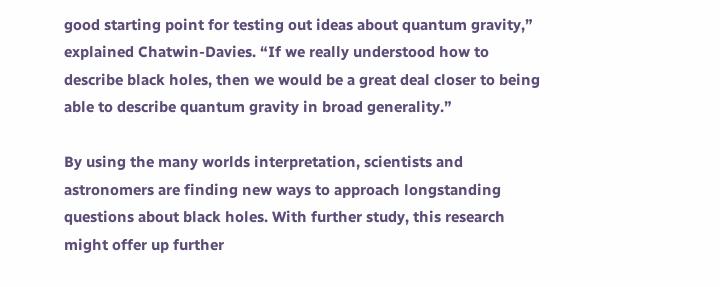good starting point for testing out ideas about quantum gravity,” explained Chatwin-Davies. “If we really understood how to describe black holes, then we would be a great deal closer to being able to describe quantum gravity in broad generality.”

By using the many worlds interpretation, scientists and astronomers are finding new ways to approach longstanding questions about black holes. With further study, this research might offer up further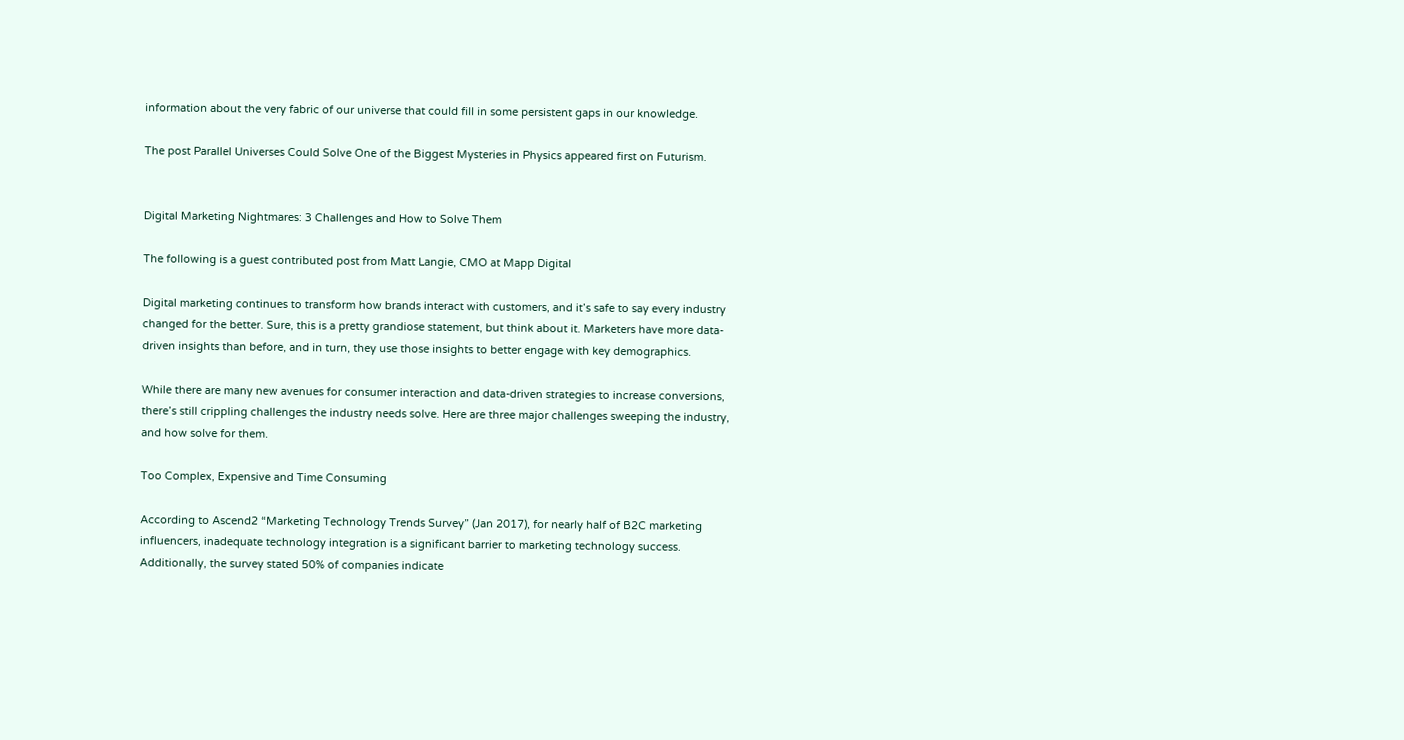information about the very fabric of our universe that could fill in some persistent gaps in our knowledge.

The post Parallel Universes Could Solve One of the Biggest Mysteries in Physics appeared first on Futurism.


Digital Marketing Nightmares: 3 Challenges and How to Solve Them

The following is a guest contributed post from Matt Langie, CMO at Mapp Digital

Digital marketing continues to transform how brands interact with customers, and it’s safe to say every industry changed for the better. Sure, this is a pretty grandiose statement, but think about it. Marketers have more data-driven insights than before, and in turn, they use those insights to better engage with key demographics.

While there are many new avenues for consumer interaction and data-driven strategies to increase conversions, there’s still crippling challenges the industry needs solve. Here are three major challenges sweeping the industry, and how solve for them.

Too Complex, Expensive and Time Consuming

According to Ascend2 “Marketing Technology Trends Survey” (Jan 2017), for nearly half of B2C marketing influencers, inadequate technology integration is a significant barrier to marketing technology success. Additionally, the survey stated 50% of companies indicate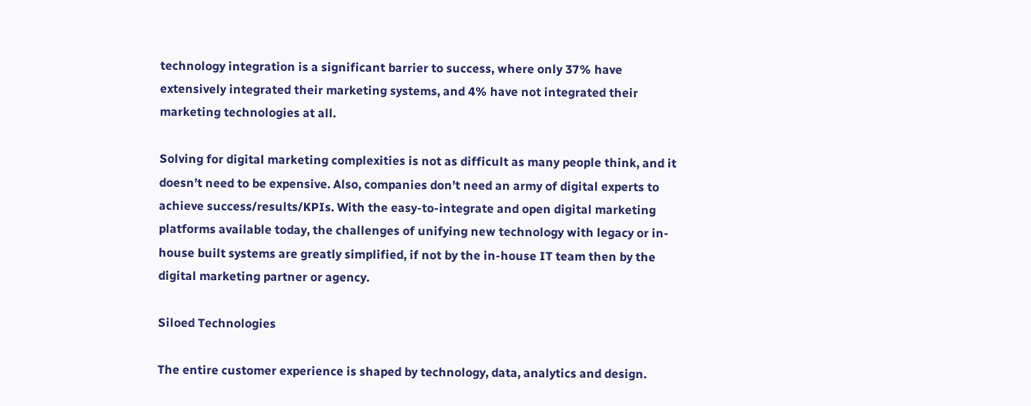technology integration is a significant barrier to success, where only 37% have extensively integrated their marketing systems, and 4% have not integrated their marketing technologies at all.

Solving for digital marketing complexities is not as difficult as many people think, and it doesn’t need to be expensive. Also, companies don’t need an army of digital experts to achieve success/results/KPIs. With the easy-to-integrate and open digital marketing platforms available today, the challenges of unifying new technology with legacy or in-house built systems are greatly simplified, if not by the in-house IT team then by the digital marketing partner or agency.

Siloed Technologies

The entire customer experience is shaped by technology, data, analytics and design.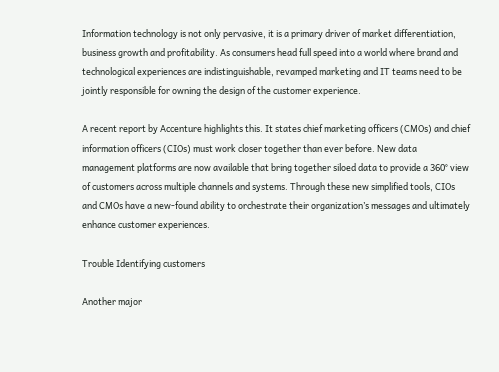Information technology is not only pervasive, it is a primary driver of market differentiation, business growth and profitability. As consumers head full speed into a world where brand and technological experiences are indistinguishable, revamped marketing and IT teams need to be jointly responsible for owning the design of the customer experience.

A recent report by Accenture highlights this. It states chief marketing officers (CMOs) and chief information officers (CIOs) must work closer together than ever before. New data management platforms are now available that bring together siloed data to provide a 360° view of customers across multiple channels and systems. Through these new simplified tools, CIOs and CMOs have a new-found ability to orchestrate their organization’s messages and ultimately enhance customer experiences.

Trouble Identifying customers

Another major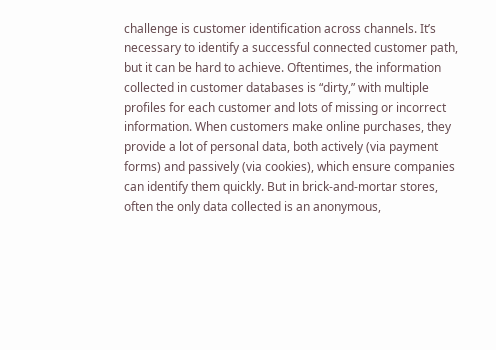challenge is customer identification across channels. It’s necessary to identify a successful connected customer path, but it can be hard to achieve. Oftentimes, the information collected in customer databases is “dirty,” with multiple profiles for each customer and lots of missing or incorrect information. When customers make online purchases, they provide a lot of personal data, both actively (via payment forms) and passively (via cookies), which ensure companies can identify them quickly. But in brick-and-mortar stores, often the only data collected is an anonymous,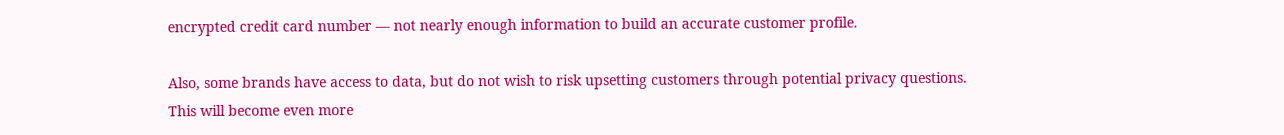encrypted credit card number — not nearly enough information to build an accurate customer profile.

Also, some brands have access to data, but do not wish to risk upsetting customers through potential privacy questions. This will become even more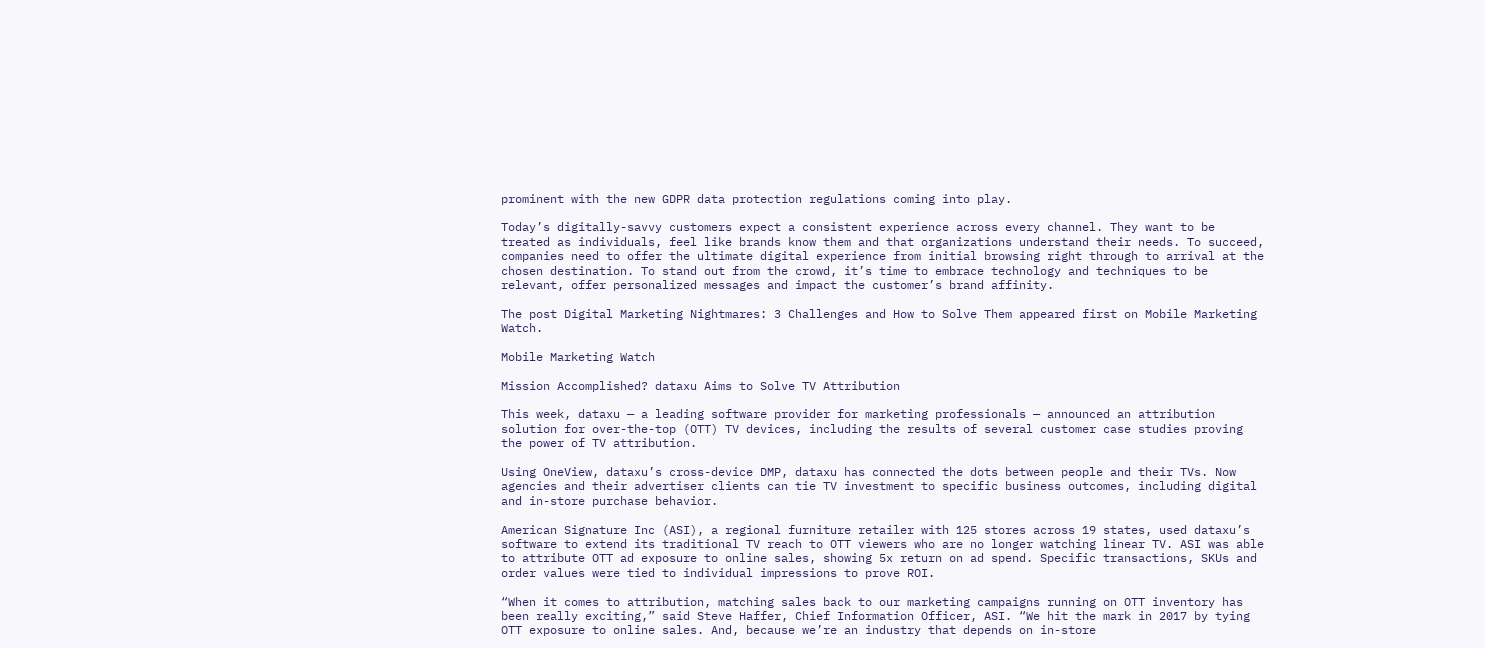prominent with the new GDPR data protection regulations coming into play.

Today’s digitally-savvy customers expect a consistent experience across every channel. They want to be treated as individuals, feel like brands know them and that organizations understand their needs. To succeed, companies need to offer the ultimate digital experience from initial browsing right through to arrival at the chosen destination. To stand out from the crowd, it’s time to embrace technology and techniques to be relevant, offer personalized messages and impact the customer’s brand affinity.

The post Digital Marketing Nightmares: 3 Challenges and How to Solve Them appeared first on Mobile Marketing Watch.

Mobile Marketing Watch

Mission Accomplished? dataxu Aims to Solve TV Attribution

This week, dataxu — a leading software provider for marketing professionals — announced an attribution solution for over-the-top (OTT) TV devices, including the results of several customer case studies proving the power of TV attribution.

Using OneView, dataxu’s cross-device DMP, dataxu has connected the dots between people and their TVs. Now agencies and their advertiser clients can tie TV investment to specific business outcomes, including digital and in-store purchase behavior.

American Signature Inc (ASI), a regional furniture retailer with 125 stores across 19 states, used dataxu’s software to extend its traditional TV reach to OTT viewers who are no longer watching linear TV. ASI was able to attribute OTT ad exposure to online sales, showing 5x return on ad spend. Specific transactions, SKUs and order values were tied to individual impressions to prove ROI.

“When it comes to attribution, matching sales back to our marketing campaigns running on OTT inventory has been really exciting,” said Steve Haffer, Chief Information Officer, ASI. “We hit the mark in 2017 by tying OTT exposure to online sales. And, because we’re an industry that depends on in-store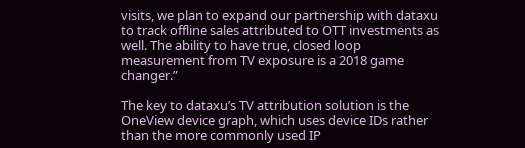visits, we plan to expand our partnership with dataxu to track offline sales attributed to OTT investments as well. The ability to have true, closed loop measurement from TV exposure is a 2018 game changer.”

The key to dataxu’s TV attribution solution is the OneView device graph, which uses device IDs rather than the more commonly used IP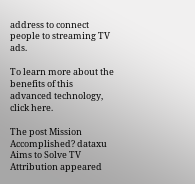address to connect people to streaming TV ads.

To learn more about the benefits of this advanced technology, click here.

The post Mission Accomplished? dataxu Aims to Solve TV Attribution appeared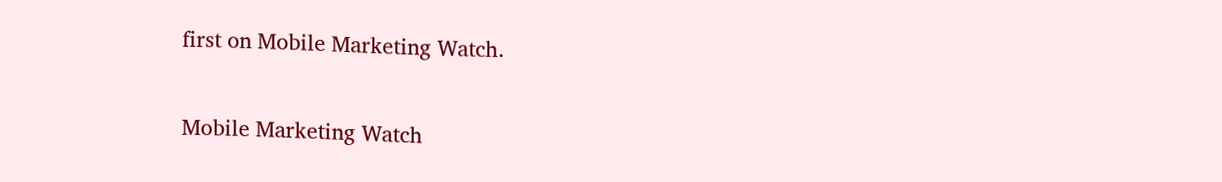first on Mobile Marketing Watch.

Mobile Marketing Watch